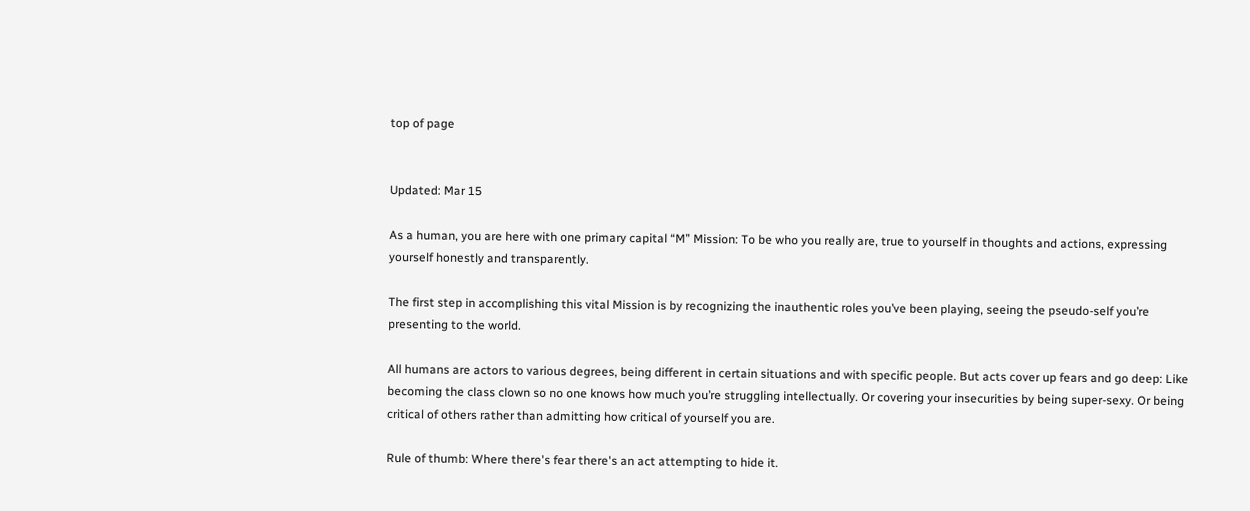top of page


Updated: Mar 15

As a human, you are here with one primary capital “M” Mission: To be who you really are, true to yourself in thoughts and actions, expressing yourself honestly and transparently.

The first step in accomplishing this vital Mission is by recognizing the inauthentic roles you’ve been playing, seeing the pseudo-self you’re presenting to the world.

All humans are actors to various degrees, being different in certain situations and with specific people. But acts cover up fears and go deep: Like becoming the class clown so no one knows how much you’re struggling intellectually. Or covering your insecurities by being super-sexy. Or being critical of others rather than admitting how critical of yourself you are.

Rule of thumb: Where there's fear there's an act attempting to hide it.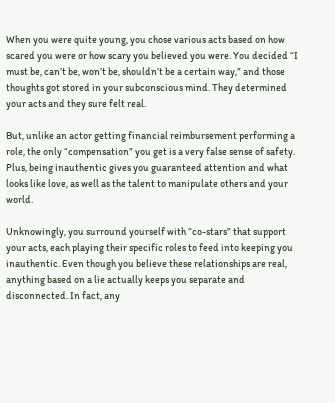When you were quite young, you chose various acts based on how scared you were or how scary you believed you were. You decided “I must be, can’t be, won’t be, shouldn’t be a certain way,” and those thoughts got stored in your subconscious mind. They determined your acts and they sure felt real.

But, unlike an actor getting financial reimbursement performing a role, the only “compensation” you get is a very false sense of safety. Plus, being inauthentic gives you guaranteed attention and what looks like love, as well as the talent to manipulate others and your world.

Unknowingly, you surround yourself with “co-stars” that support your acts, each playing their specific roles to feed into keeping you inauthentic. Even though you believe these relationships are real, anything based on a lie actually keeps you separate and disconnected. In fact, any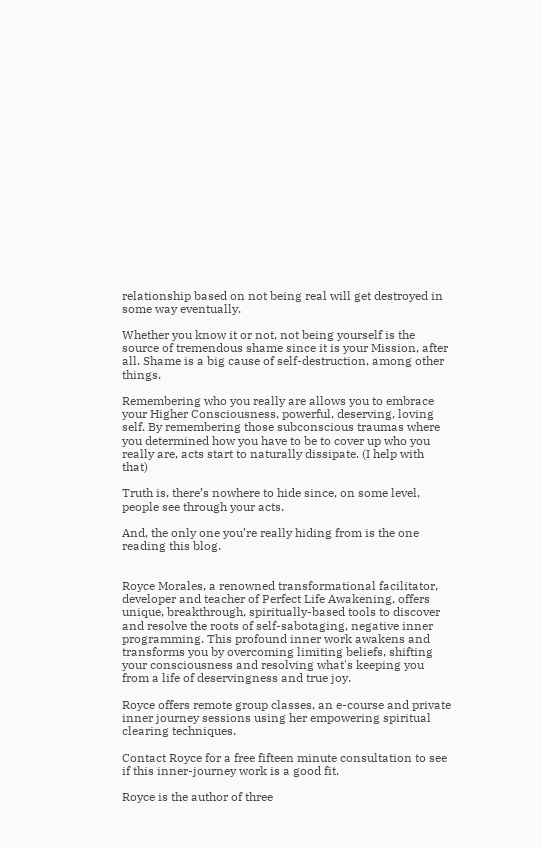relationship based on not being real will get destroyed in some way eventually.

Whether you know it or not, not being yourself is the source of tremendous shame since it is your Mission, after all. Shame is a big cause of self-destruction, among other things.

Remembering who you really are allows you to embrace your Higher Consciousness, powerful, deserving, loving self. By remembering those subconscious traumas where you determined how you have to be to cover up who you really are, acts start to naturally dissipate. (I help with that)

Truth is, there’s nowhere to hide since, on some level, people see through your acts.

And, the only one you’re really hiding from is the one reading this blog.


Royce Morales, a renowned transformational facilitator, developer and teacher of Perfect Life Awakening, offers unique, breakthrough, spiritually-based tools to discover and resolve the roots of self-sabotaging, negative inner programming. This profound inner work awakens and transforms you by overcoming limiting beliefs, shifting your consciousness and resolving what's keeping you from a life of deservingness and true joy.

Royce offers remote group classes, an e-course and private inner journey sessions using her empowering spiritual clearing techniques.

Contact Royce for a free fifteen minute consultation to see if this inner-journey work is a good fit.

Royce is the author of three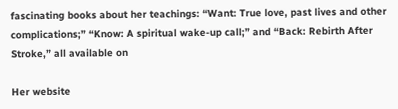fascinating books about her teachings: “Want: True love, past lives and other complications;” “Know: A spiritual wake-up call;” and “Back: Rebirth After Stroke,” all available on

Her website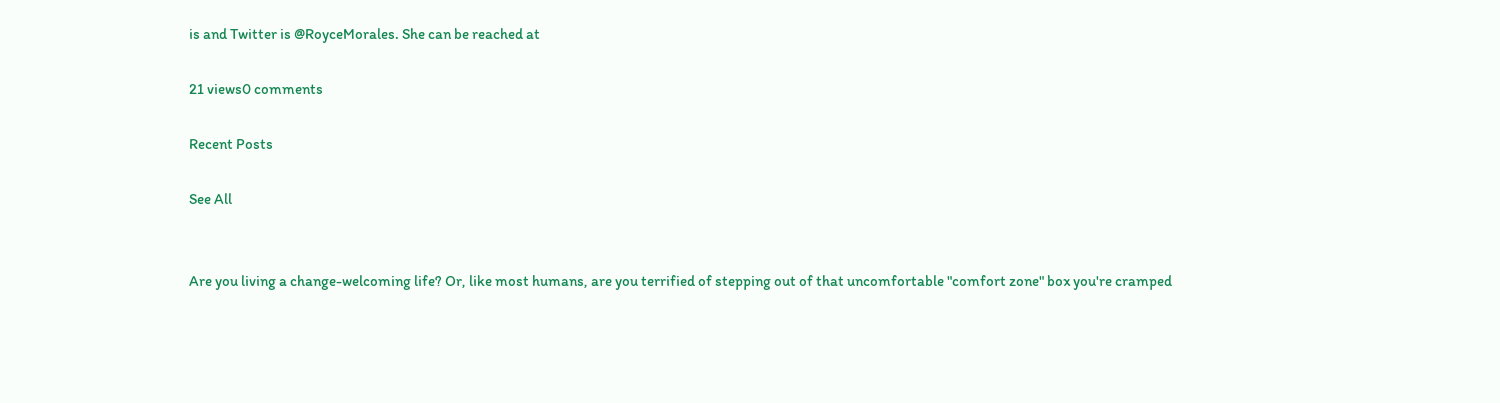is and Twitter is @RoyceMorales. She can be reached at

21 views0 comments

Recent Posts

See All


Are you living a change-welcoming life? Or, like most humans, are you terrified of stepping out of that uncomfortable "comfort zone" box you're cramped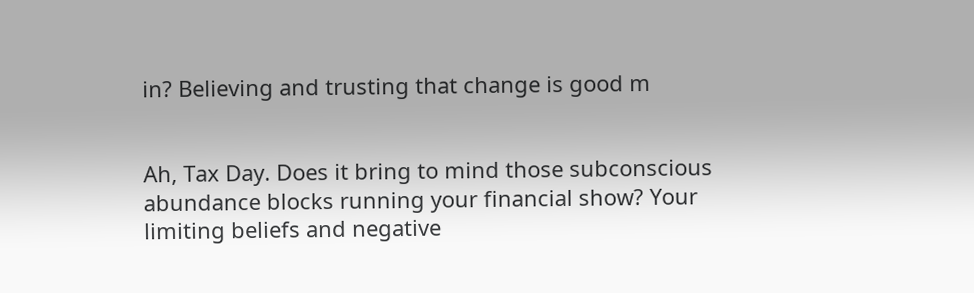in? Believing and trusting that change is good m


Ah, Tax Day. Does it bring to mind those subconscious abundance blocks running your financial show? Your limiting beliefs and negative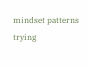mindset patterns trying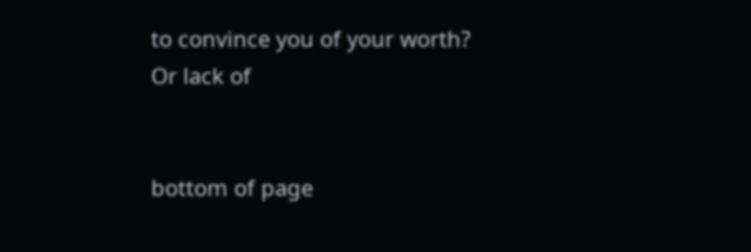to convince you of your worth? Or lack of


bottom of page